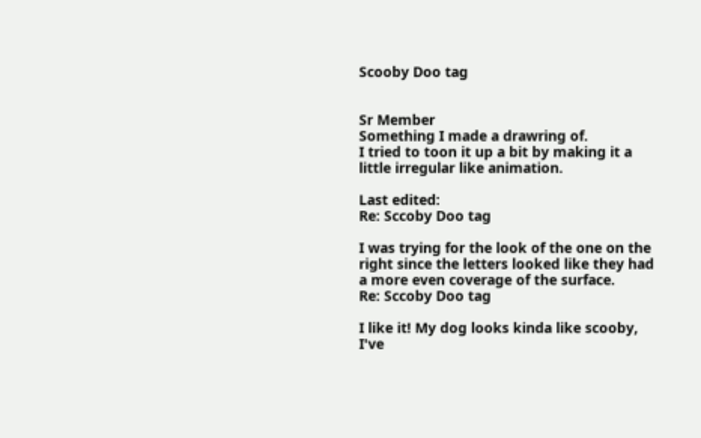Scooby Doo tag


Sr Member
Something I made a drawring of.
I tried to toon it up a bit by making it a little irregular like animation.

Last edited:
Re: Sccoby Doo tag

I was trying for the look of the one on the right since the letters looked like they had a more even coverage of the surface.
Re: Sccoby Doo tag

I like it! My dog looks kinda like scooby, I've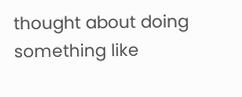thought about doing something like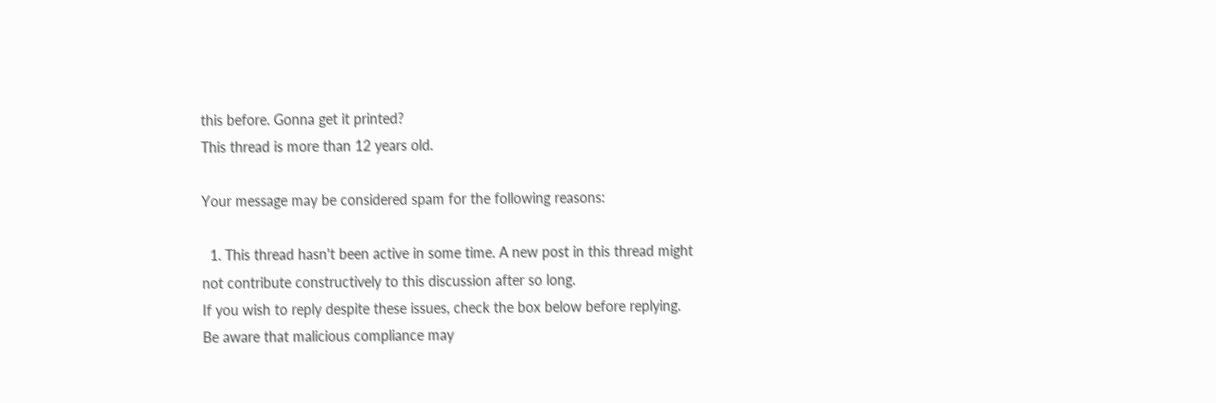this before. Gonna get it printed?
This thread is more than 12 years old.

Your message may be considered spam for the following reasons:

  1. This thread hasn't been active in some time. A new post in this thread might not contribute constructively to this discussion after so long.
If you wish to reply despite these issues, check the box below before replying.
Be aware that malicious compliance may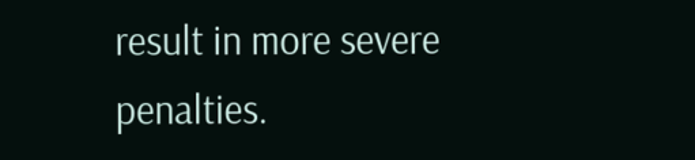result in more severe penalties.